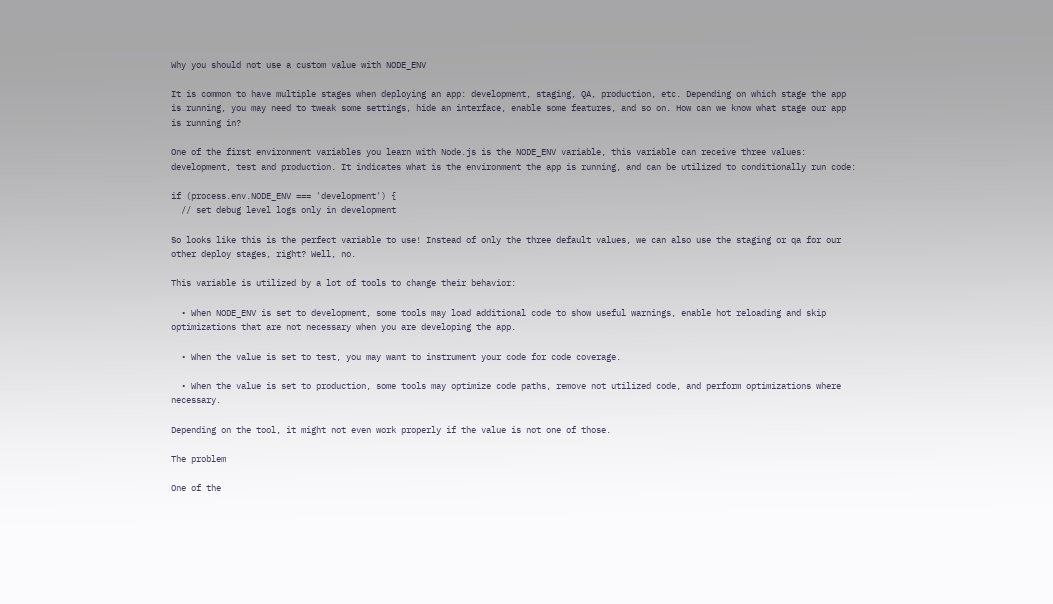Why you should not use a custom value with NODE_ENV

It is common to have multiple stages when deploying an app: development, staging, QA, production, etc. Depending on which stage the app is running, you may need to tweak some settings, hide an interface, enable some features, and so on. How can we know what stage our app is running in?

One of the first environment variables you learn with Node.js is the NODE_ENV variable, this variable can receive three values: development, test and production. It indicates what is the environment the app is running, and can be utilized to conditionally run code:

if (process.env.NODE_ENV === 'development') {
  // set debug level logs only in development

So looks like this is the perfect variable to use! Instead of only the three default values, we can also use the staging or qa for our other deploy stages, right? Well, no.

This variable is utilized by a lot of tools to change their behavior:

  • When NODE_ENV is set to development, some tools may load additional code to show useful warnings, enable hot reloading and skip optimizations that are not necessary when you are developing the app.

  • When the value is set to test, you may want to instrument your code for code coverage.

  • When the value is set to production, some tools may optimize code paths, remove not utilized code, and perform optimizations where necessary.

Depending on the tool, it might not even work properly if the value is not one of those.

The problem

One of the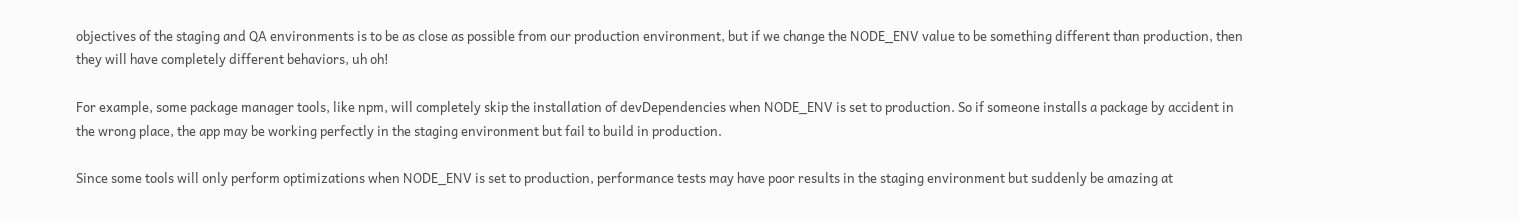objectives of the staging and QA environments is to be as close as possible from our production environment, but if we change the NODE_ENV value to be something different than production, then they will have completely different behaviors, uh oh!

For example, some package manager tools, like npm, will completely skip the installation of devDependencies when NODE_ENV is set to production. So if someone installs a package by accident in the wrong place, the app may be working perfectly in the staging environment but fail to build in production.

Since some tools will only perform optimizations when NODE_ENV is set to production, performance tests may have poor results in the staging environment but suddenly be amazing at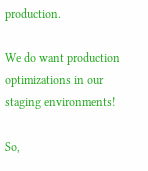production.

We do want production optimizations in our staging environments!

So,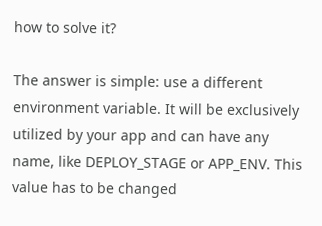how to solve it?

The answer is simple: use a different environment variable. It will be exclusively utilized by your app and can have any name, like DEPLOY_STAGE or APP_ENV. This value has to be changed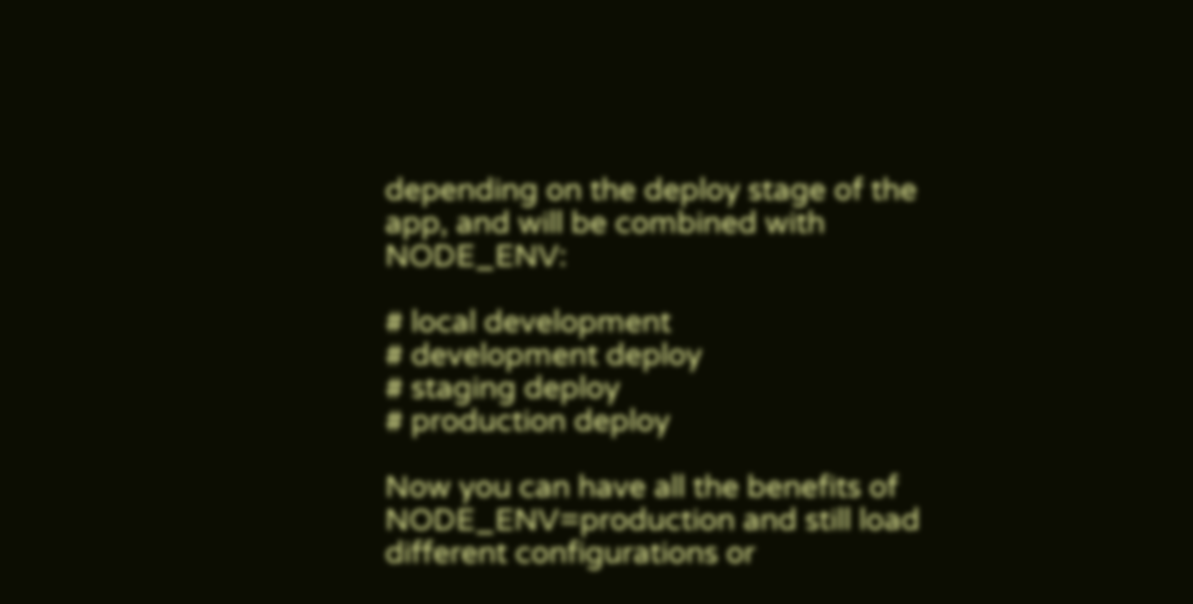depending on the deploy stage of the app, and will be combined with NODE_ENV:

# local development
# development deploy
# staging deploy
# production deploy

Now you can have all the benefits of NODE_ENV=production and still load different configurations or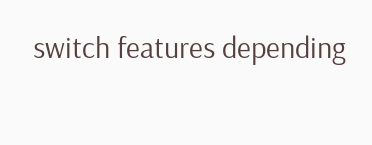switch features depending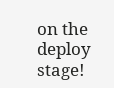on the deploy stage!